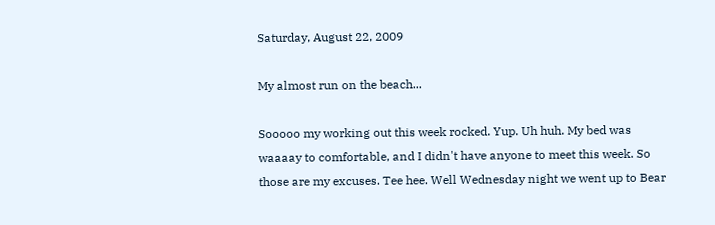Saturday, August 22, 2009

My almost run on the beach...

Sooooo my working out this week rocked. Yup. Uh huh. My bed was waaaay to comfortable, and I didn't have anyone to meet this week. So those are my excuses. Tee hee. Well Wednesday night we went up to Bear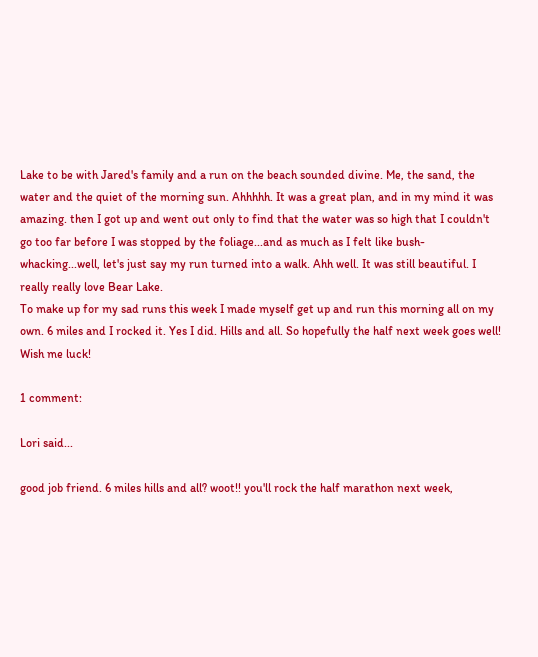Lake to be with Jared's family and a run on the beach sounded divine. Me, the sand, the water and the quiet of the morning sun. Ahhhhh. It was a great plan, and in my mind it was amazing. then I got up and went out only to find that the water was so high that I couldn't go too far before I was stopped by the foliage...and as much as I felt like bush-whacking...well, let's just say my run turned into a walk. Ahh well. It was still beautiful. I really really love Bear Lake.
To make up for my sad runs this week I made myself get up and run this morning all on my own. 6 miles and I rocked it. Yes I did. Hills and all. So hopefully the half next week goes well! Wish me luck!

1 comment:

Lori said...

good job friend. 6 miles hills and all? woot!! you'll rock the half marathon next week,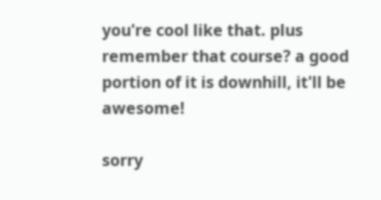you're cool like that. plus remember that course? a good portion of it is downhill, it'll be awesome!

sorry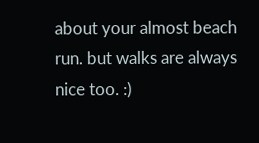about your almost beach run. but walks are always nice too. :)